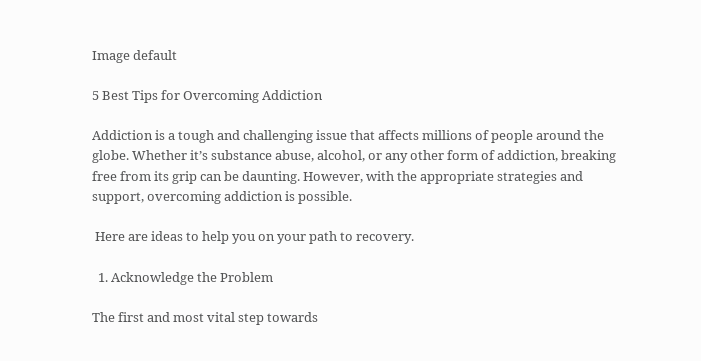Image default

5 Best Tips for Overcoming Addiction

Addiction is a tough and challenging issue that affects millions of people around the globe. Whether it’s substance abuse, alcohol, or any other form of addiction, breaking free from its grip can be daunting. However, with the appropriate strategies and support, overcoming addiction is possible.

 Here are ideas to help you on your path to recovery.

  1. Acknowledge the Problem

The first and most vital step towards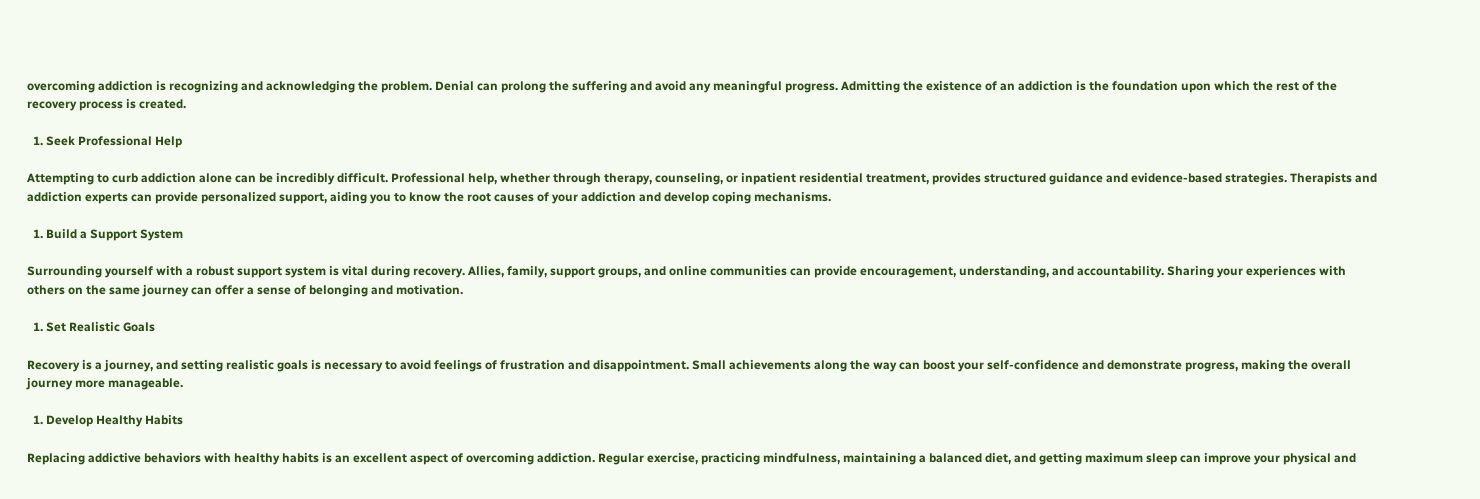overcoming addiction is recognizing and acknowledging the problem. Denial can prolong the suffering and avoid any meaningful progress. Admitting the existence of an addiction is the foundation upon which the rest of the recovery process is created.

  1. Seek Professional Help

Attempting to curb addiction alone can be incredibly difficult. Professional help, whether through therapy, counseling, or inpatient residential treatment, provides structured guidance and evidence-based strategies. Therapists and addiction experts can provide personalized support, aiding you to know the root causes of your addiction and develop coping mechanisms.

  1. Build a Support System

Surrounding yourself with a robust support system is vital during recovery. Allies, family, support groups, and online communities can provide encouragement, understanding, and accountability. Sharing your experiences with others on the same journey can offer a sense of belonging and motivation.

  1. Set Realistic Goals

Recovery is a journey, and setting realistic goals is necessary to avoid feelings of frustration and disappointment. Small achievements along the way can boost your self-confidence and demonstrate progress, making the overall journey more manageable.

  1. Develop Healthy Habits

Replacing addictive behaviors with healthy habits is an excellent aspect of overcoming addiction. Regular exercise, practicing mindfulness, maintaining a balanced diet, and getting maximum sleep can improve your physical and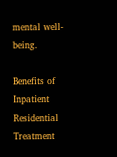mental well-being.

Benefits of Inpatient  Residential Treatment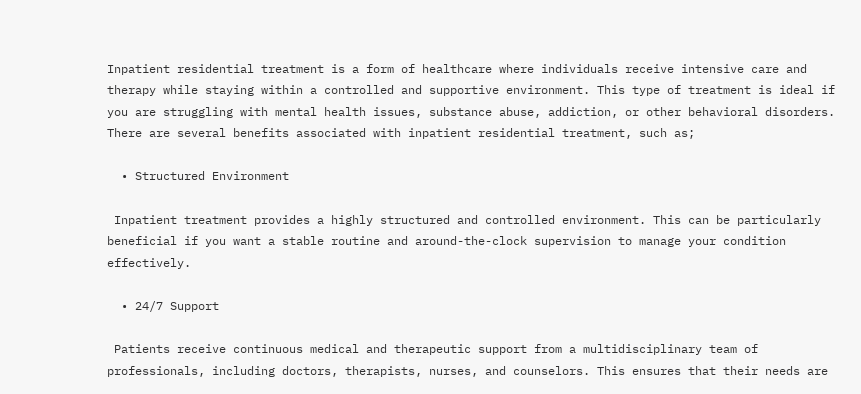Inpatient residential treatment is a form of healthcare where individuals receive intensive care and therapy while staying within a controlled and supportive environment. This type of treatment is ideal if you are struggling with mental health issues, substance abuse, addiction, or other behavioral disorders. There are several benefits associated with inpatient residential treatment, such as;

  • Structured Environment

 Inpatient treatment provides a highly structured and controlled environment. This can be particularly beneficial if you want a stable routine and around-the-clock supervision to manage your condition effectively.

  • 24/7 Support

 Patients receive continuous medical and therapeutic support from a multidisciplinary team of professionals, including doctors, therapists, nurses, and counselors. This ensures that their needs are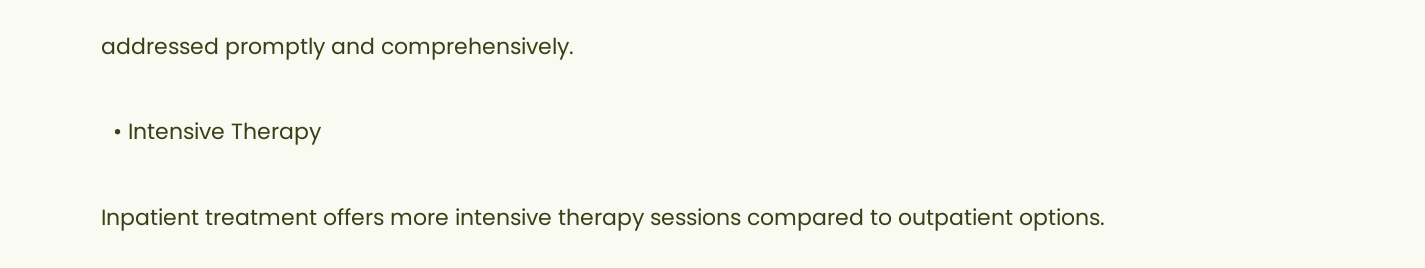addressed promptly and comprehensively.

  • Intensive Therapy

Inpatient treatment offers more intensive therapy sessions compared to outpatient options.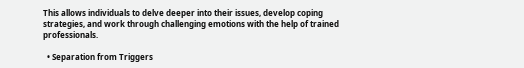This allows individuals to delve deeper into their issues, develop coping strategies, and work through challenging emotions with the help of trained professionals.

  • Separation from Triggers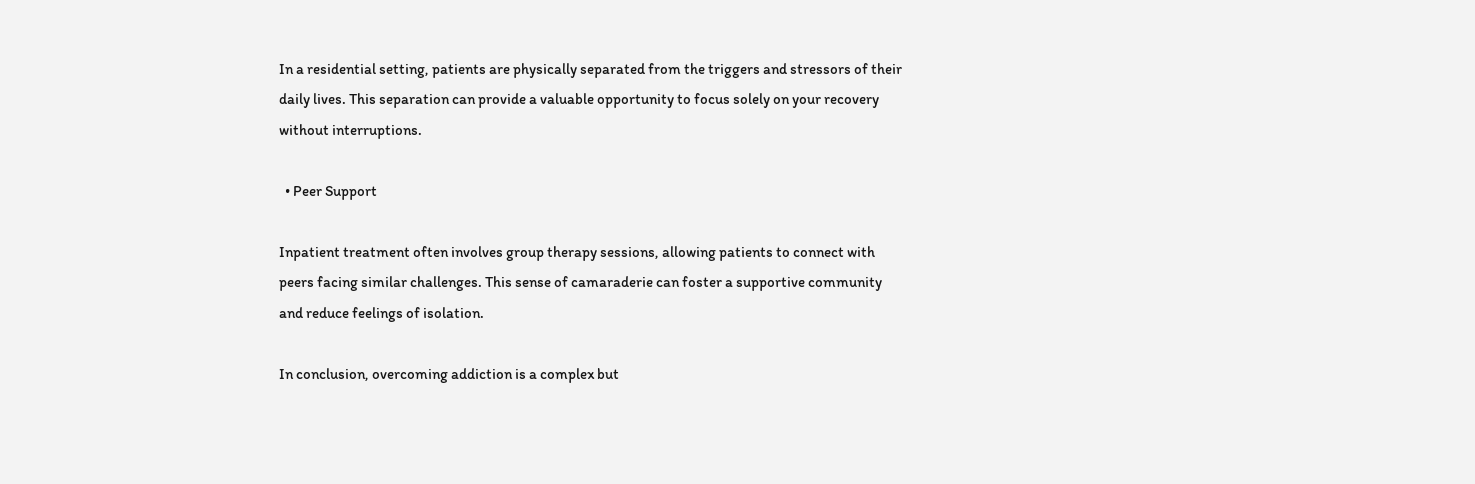In a residential setting, patients are physically separated from the triggers and stressors of their daily lives. This separation can provide a valuable opportunity to focus solely on your recovery without interruptions.

  • Peer Support

Inpatient treatment often involves group therapy sessions, allowing patients to connect with peers facing similar challenges. This sense of camaraderie can foster a supportive community and reduce feelings of isolation.

In conclusion, overcoming addiction is a complex but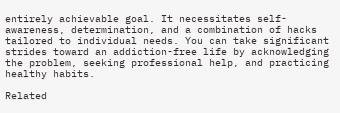entirely achievable goal. It necessitates self-awareness, determination, and a combination of hacks tailored to individual needs. You can take significant strides toward an addiction-free life by acknowledging the problem, seeking professional help, and practicing healthy habits.

Related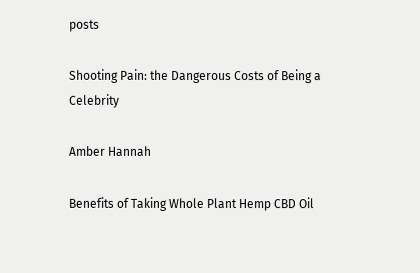posts

Shooting Pain: the Dangerous Costs of Being a Celebrity

Amber Hannah

Benefits of Taking Whole Plant Hemp CBD Oil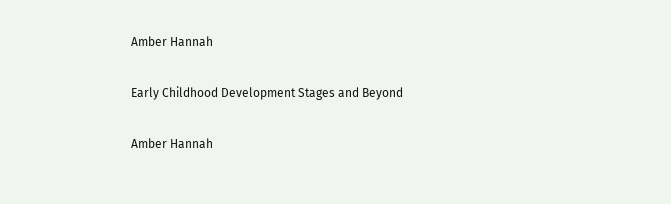Amber Hannah

Early Childhood Development Stages and Beyond

Amber Hannah